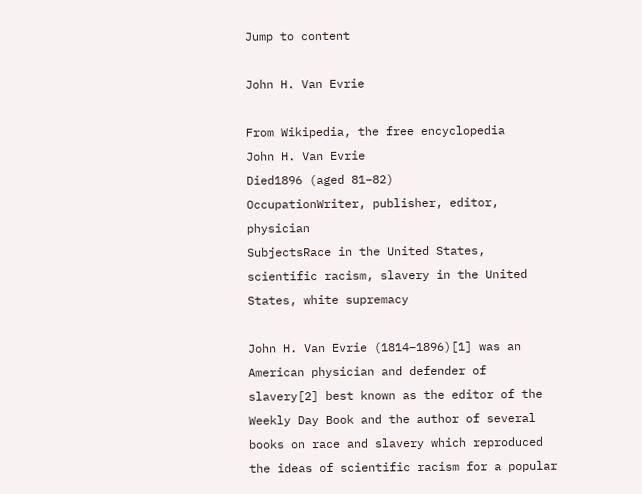Jump to content

John H. Van Evrie

From Wikipedia, the free encyclopedia
John H. Van Evrie
Died1896 (aged 81–82)
OccupationWriter, publisher, editor, physician
SubjectsRace in the United States, scientific racism, slavery in the United States, white supremacy

John H. Van Evrie (1814–1896)[1] was an American physician and defender of slavery[2] best known as the editor of the Weekly Day Book and the author of several books on race and slavery which reproduced the ideas of scientific racism for a popular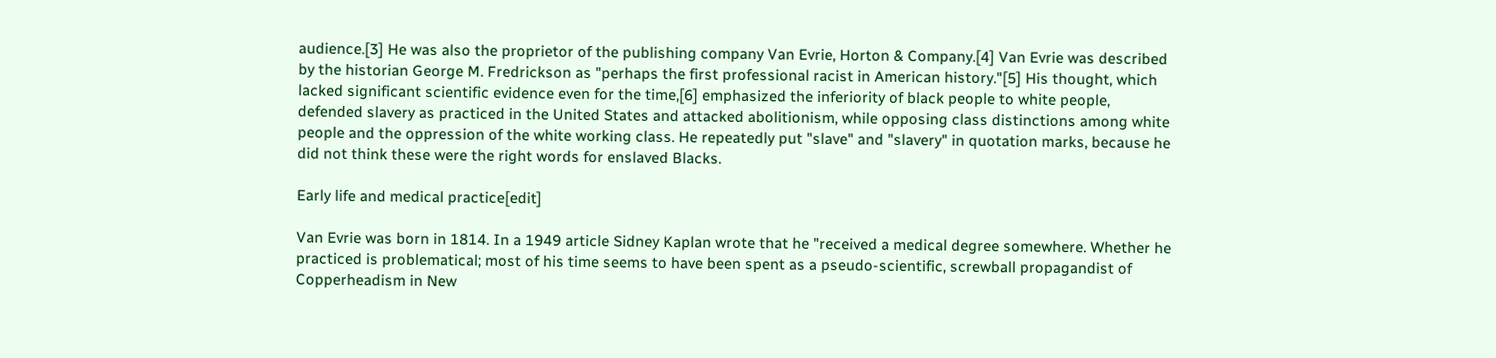audience.[3] He was also the proprietor of the publishing company Van Evrie, Horton & Company.[4] Van Evrie was described by the historian George M. Fredrickson as "perhaps the first professional racist in American history."[5] His thought, which lacked significant scientific evidence even for the time,[6] emphasized the inferiority of black people to white people, defended slavery as practiced in the United States and attacked abolitionism, while opposing class distinctions among white people and the oppression of the white working class. He repeatedly put "slave" and "slavery" in quotation marks, because he did not think these were the right words for enslaved Blacks.

Early life and medical practice[edit]

Van Evrie was born in 1814. In a 1949 article Sidney Kaplan wrote that he "received a medical degree somewhere. Whether he practiced is problematical; most of his time seems to have been spent as a pseudo-scientific, screwball propagandist of Copperheadism in New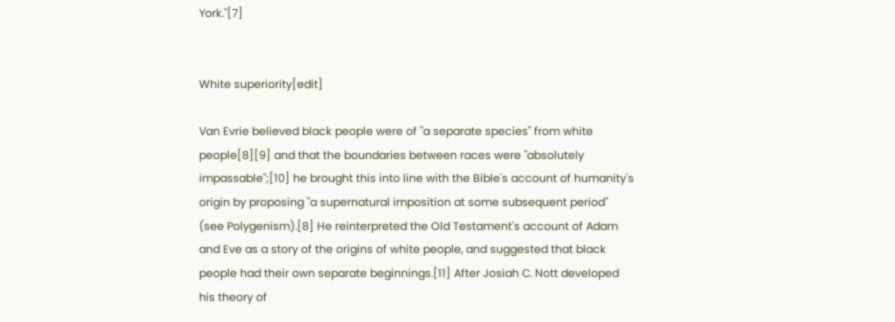York."[7]


White superiority[edit]

Van Evrie believed black people were of "a separate species" from white people[8][9] and that the boundaries between races were "absolutely impassable";[10] he brought this into line with the Bible's account of humanity's origin by proposing "a supernatural imposition at some subsequent period" (see Polygenism).[8] He reinterpreted the Old Testament's account of Adam and Eve as a story of the origins of white people, and suggested that black people had their own separate beginnings.[11] After Josiah C. Nott developed his theory of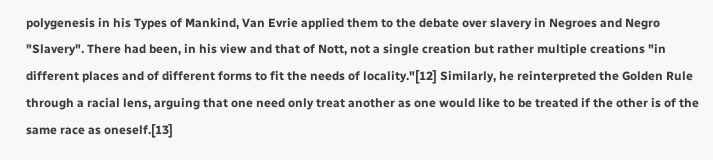polygenesis in his Types of Mankind, Van Evrie applied them to the debate over slavery in Negroes and Negro "Slavery". There had been, in his view and that of Nott, not a single creation but rather multiple creations "in different places and of different forms to fit the needs of locality."[12] Similarly, he reinterpreted the Golden Rule through a racial lens, arguing that one need only treat another as one would like to be treated if the other is of the same race as oneself.[13]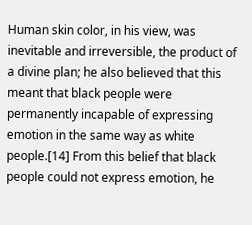Human skin color, in his view, was inevitable and irreversible, the product of a divine plan; he also believed that this meant that black people were permanently incapable of expressing emotion in the same way as white people.[14] From this belief that black people could not express emotion, he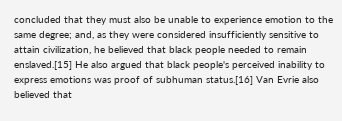concluded that they must also be unable to experience emotion to the same degree; and, as they were considered insufficiently sensitive to attain civilization, he believed that black people needed to remain enslaved.[15] He also argued that black people's perceived inability to express emotions was proof of subhuman status.[16] Van Evrie also believed that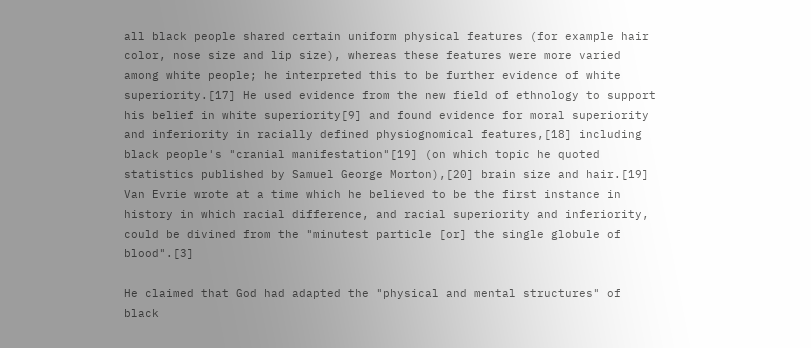all black people shared certain uniform physical features (for example hair color, nose size and lip size), whereas these features were more varied among white people; he interpreted this to be further evidence of white superiority.[17] He used evidence from the new field of ethnology to support his belief in white superiority[9] and found evidence for moral superiority and inferiority in racially defined physiognomical features,[18] including black people's "cranial manifestation"[19] (on which topic he quoted statistics published by Samuel George Morton),[20] brain size and hair.[19] Van Evrie wrote at a time which he believed to be the first instance in history in which racial difference, and racial superiority and inferiority, could be divined from the "minutest particle [or] the single globule of blood".[3]

He claimed that God had adapted the "physical and mental structures" of black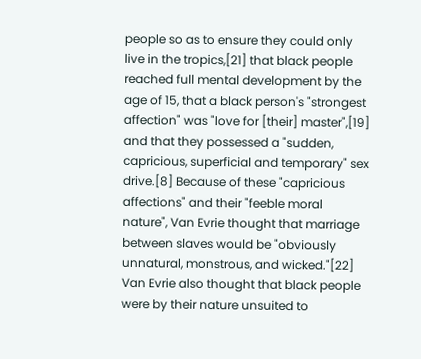people so as to ensure they could only live in the tropics,[21] that black people reached full mental development by the age of 15, that a black person's "strongest affection" was "love for [their] master",[19] and that they possessed a "sudden, capricious, superficial and temporary" sex drive.[8] Because of these "capricious affections" and their "feeble moral nature", Van Evrie thought that marriage between slaves would be "obviously unnatural, monstrous, and wicked."[22] Van Evrie also thought that black people were by their nature unsuited to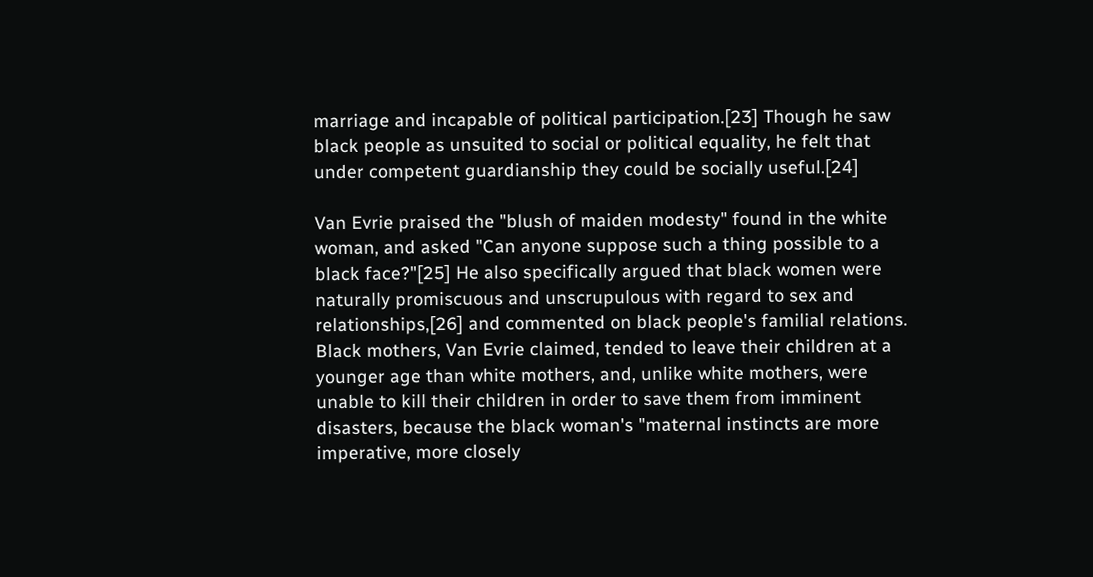marriage and incapable of political participation.[23] Though he saw black people as unsuited to social or political equality, he felt that under competent guardianship they could be socially useful.[24]

Van Evrie praised the "blush of maiden modesty" found in the white woman, and asked "Can anyone suppose such a thing possible to a black face?"[25] He also specifically argued that black women were naturally promiscuous and unscrupulous with regard to sex and relationships,[26] and commented on black people's familial relations. Black mothers, Van Evrie claimed, tended to leave their children at a younger age than white mothers, and, unlike white mothers, were unable to kill their children in order to save them from imminent disasters, because the black woman's "maternal instincts are more imperative, more closely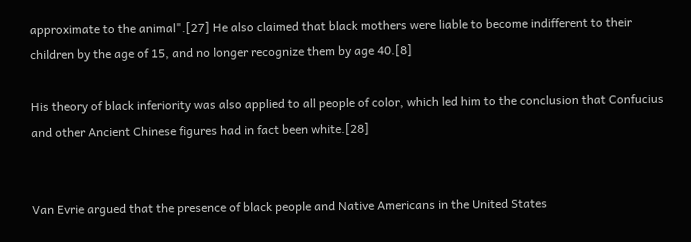approximate to the animal".[27] He also claimed that black mothers were liable to become indifferent to their children by the age of 15, and no longer recognize them by age 40.[8]

His theory of black inferiority was also applied to all people of color, which led him to the conclusion that Confucius and other Ancient Chinese figures had in fact been white.[28]


Van Evrie argued that the presence of black people and Native Americans in the United States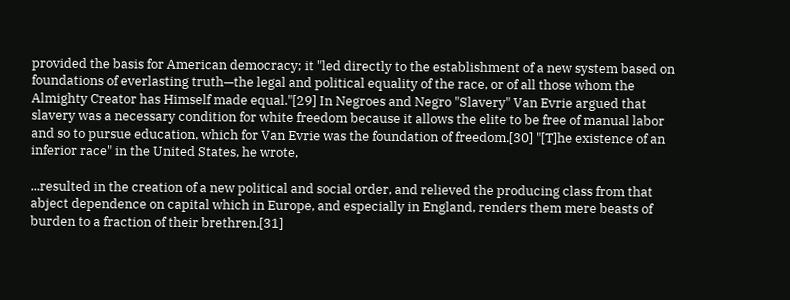provided the basis for American democracy; it "led directly to the establishment of a new system based on foundations of everlasting truth—the legal and political equality of the race, or of all those whom the Almighty Creator has Himself made equal."[29] In Negroes and Negro "Slavery" Van Evrie argued that slavery was a necessary condition for white freedom because it allows the elite to be free of manual labor and so to pursue education, which for Van Evrie was the foundation of freedom.[30] "[T]he existence of an inferior race" in the United States, he wrote,

...resulted in the creation of a new political and social order, and relieved the producing class from that abject dependence on capital which in Europe, and especially in England, renders them mere beasts of burden to a fraction of their brethren.[31]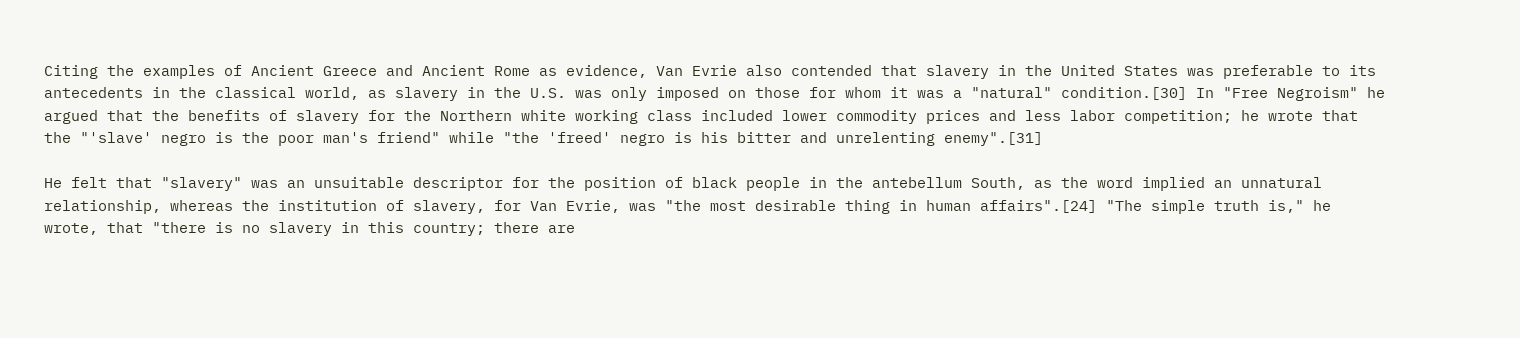Citing the examples of Ancient Greece and Ancient Rome as evidence, Van Evrie also contended that slavery in the United States was preferable to its antecedents in the classical world, as slavery in the U.S. was only imposed on those for whom it was a "natural" condition.[30] In "Free Negroism" he argued that the benefits of slavery for the Northern white working class included lower commodity prices and less labor competition; he wrote that the "'slave' negro is the poor man's friend" while "the 'freed' negro is his bitter and unrelenting enemy".[31]

He felt that "slavery" was an unsuitable descriptor for the position of black people in the antebellum South, as the word implied an unnatural relationship, whereas the institution of slavery, for Van Evrie, was "the most desirable thing in human affairs".[24] "The simple truth is," he wrote, that "there is no slavery in this country; there are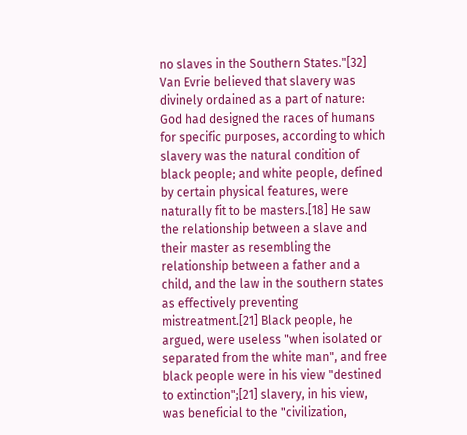no slaves in the Southern States."[32] Van Evrie believed that slavery was divinely ordained as a part of nature: God had designed the races of humans for specific purposes, according to which slavery was the natural condition of black people; and white people, defined by certain physical features, were naturally fit to be masters.[18] He saw the relationship between a slave and their master as resembling the relationship between a father and a child, and the law in the southern states as effectively preventing mistreatment.[21] Black people, he argued, were useless "when isolated or separated from the white man", and free black people were in his view "destined to extinction";[21] slavery, in his view, was beneficial to the "civilization,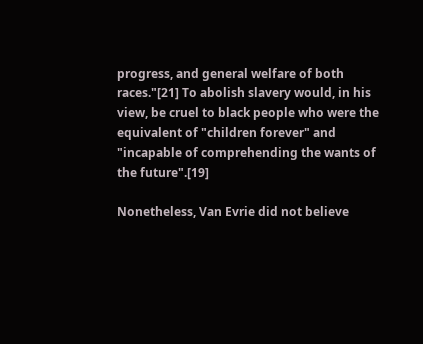progress, and general welfare of both races."[21] To abolish slavery would, in his view, be cruel to black people who were the equivalent of "children forever" and "incapable of comprehending the wants of the future".[19]

Nonetheless, Van Evrie did not believe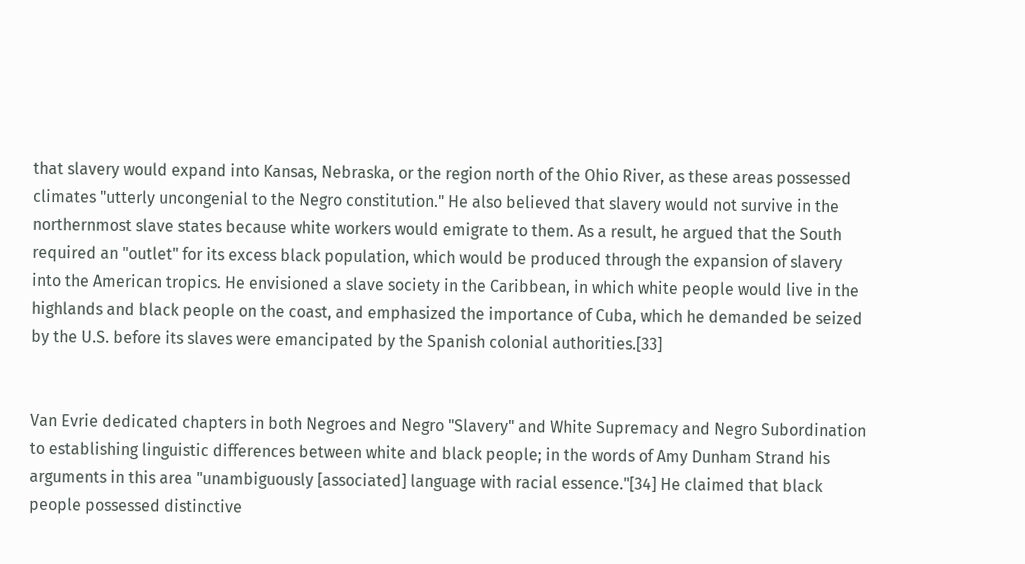that slavery would expand into Kansas, Nebraska, or the region north of the Ohio River, as these areas possessed climates "utterly uncongenial to the Negro constitution." He also believed that slavery would not survive in the northernmost slave states because white workers would emigrate to them. As a result, he argued that the South required an "outlet" for its excess black population, which would be produced through the expansion of slavery into the American tropics. He envisioned a slave society in the Caribbean, in which white people would live in the highlands and black people on the coast, and emphasized the importance of Cuba, which he demanded be seized by the U.S. before its slaves were emancipated by the Spanish colonial authorities.[33]


Van Evrie dedicated chapters in both Negroes and Negro "Slavery" and White Supremacy and Negro Subordination to establishing linguistic differences between white and black people; in the words of Amy Dunham Strand his arguments in this area "unambiguously [associated] language with racial essence."[34] He claimed that black people possessed distinctive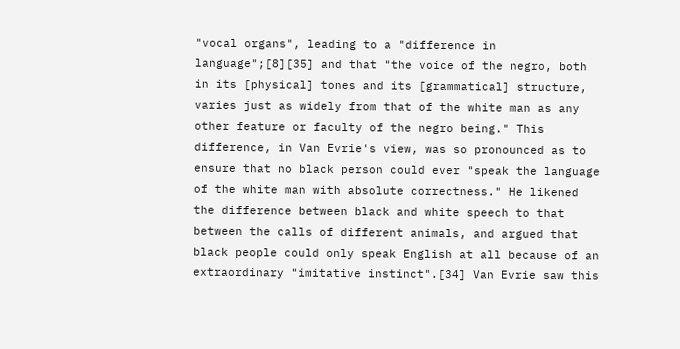"vocal organs", leading to a "difference in language";[8][35] and that "the voice of the negro, both in its [physical] tones and its [grammatical] structure, varies just as widely from that of the white man as any other feature or faculty of the negro being." This difference, in Van Evrie's view, was so pronounced as to ensure that no black person could ever "speak the language of the white man with absolute correctness." He likened the difference between black and white speech to that between the calls of different animals, and argued that black people could only speak English at all because of an extraordinary "imitative instinct".[34] Van Evrie saw this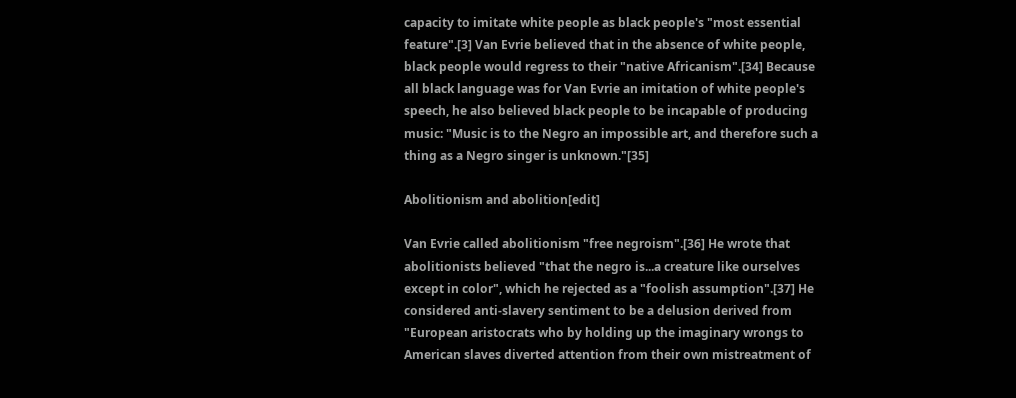capacity to imitate white people as black people's "most essential feature".[3] Van Evrie believed that in the absence of white people, black people would regress to their "native Africanism".[34] Because all black language was for Van Evrie an imitation of white people's speech, he also believed black people to be incapable of producing music: "Music is to the Negro an impossible art, and therefore such a thing as a Negro singer is unknown."[35]

Abolitionism and abolition[edit]

Van Evrie called abolitionism "free negroism".[36] He wrote that abolitionists believed "that the negro is...a creature like ourselves except in color", which he rejected as a "foolish assumption".[37] He considered anti-slavery sentiment to be a delusion derived from "European aristocrats who by holding up the imaginary wrongs to American slaves diverted attention from their own mistreatment of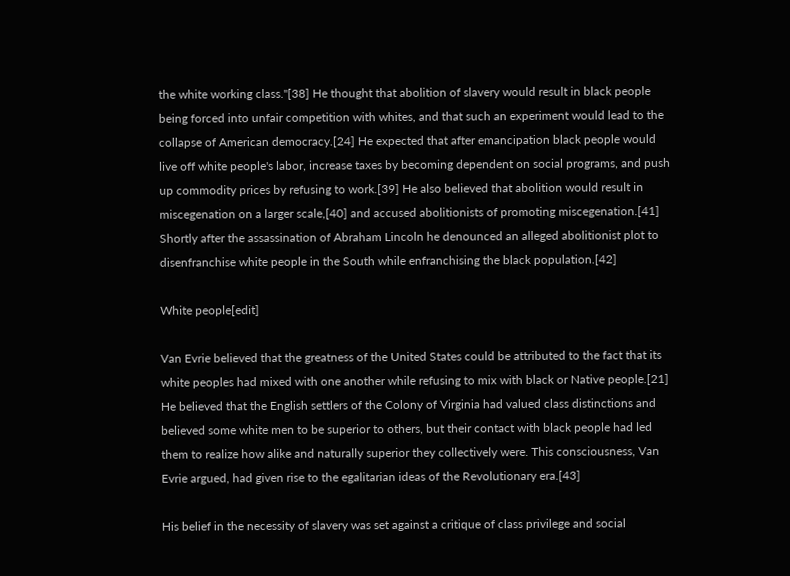the white working class."[38] He thought that abolition of slavery would result in black people being forced into unfair competition with whites, and that such an experiment would lead to the collapse of American democracy.[24] He expected that after emancipation black people would live off white people's labor, increase taxes by becoming dependent on social programs, and push up commodity prices by refusing to work.[39] He also believed that abolition would result in miscegenation on a larger scale,[40] and accused abolitionists of promoting miscegenation.[41] Shortly after the assassination of Abraham Lincoln he denounced an alleged abolitionist plot to disenfranchise white people in the South while enfranchising the black population.[42]

White people[edit]

Van Evrie believed that the greatness of the United States could be attributed to the fact that its white peoples had mixed with one another while refusing to mix with black or Native people.[21] He believed that the English settlers of the Colony of Virginia had valued class distinctions and believed some white men to be superior to others, but their contact with black people had led them to realize how alike and naturally superior they collectively were. This consciousness, Van Evrie argued, had given rise to the egalitarian ideas of the Revolutionary era.[43]

His belief in the necessity of slavery was set against a critique of class privilege and social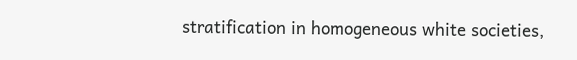stratification in homogeneous white societies,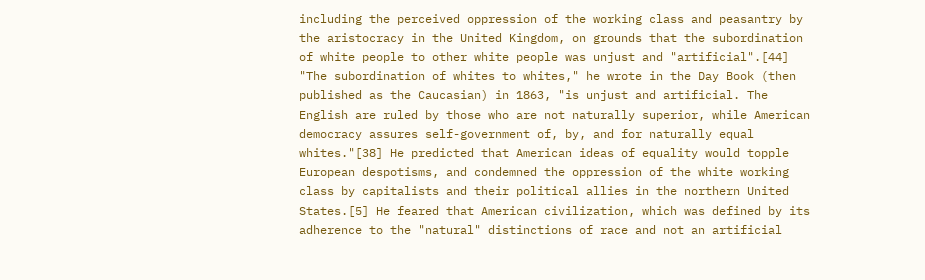including the perceived oppression of the working class and peasantry by the aristocracy in the United Kingdom, on grounds that the subordination of white people to other white people was unjust and "artificial".[44] "The subordination of whites to whites," he wrote in the Day Book (then published as the Caucasian) in 1863, "is unjust and artificial. The English are ruled by those who are not naturally superior, while American democracy assures self-government of, by, and for naturally equal whites."[38] He predicted that American ideas of equality would topple European despotisms, and condemned the oppression of the white working class by capitalists and their political allies in the northern United States.[5] He feared that American civilization, which was defined by its adherence to the "natural" distinctions of race and not an artificial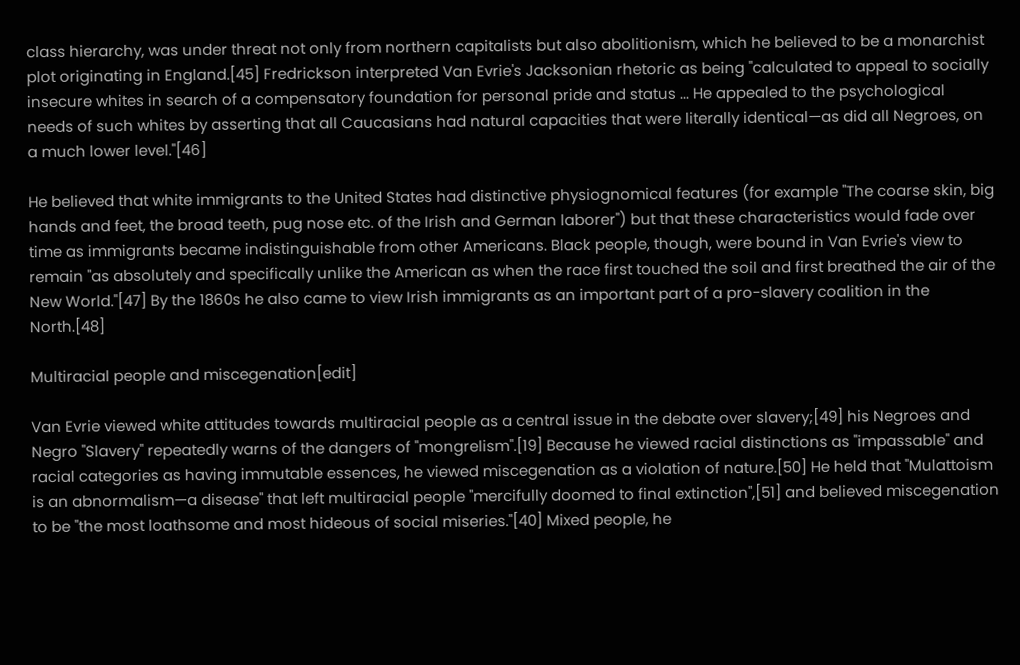class hierarchy, was under threat not only from northern capitalists but also abolitionism, which he believed to be a monarchist plot originating in England.[45] Fredrickson interpreted Van Evrie's Jacksonian rhetoric as being "calculated to appeal to socially insecure whites in search of a compensatory foundation for personal pride and status ... He appealed to the psychological needs of such whites by asserting that all Caucasians had natural capacities that were literally identical—as did all Negroes, on a much lower level."[46]

He believed that white immigrants to the United States had distinctive physiognomical features (for example "The coarse skin, big hands and feet, the broad teeth, pug nose etc. of the Irish and German laborer") but that these characteristics would fade over time as immigrants became indistinguishable from other Americans. Black people, though, were bound in Van Evrie's view to remain "as absolutely and specifically unlike the American as when the race first touched the soil and first breathed the air of the New World."[47] By the 1860s he also came to view Irish immigrants as an important part of a pro-slavery coalition in the North.[48]

Multiracial people and miscegenation[edit]

Van Evrie viewed white attitudes towards multiracial people as a central issue in the debate over slavery;[49] his Negroes and Negro "Slavery" repeatedly warns of the dangers of "mongrelism".[19] Because he viewed racial distinctions as "impassable" and racial categories as having immutable essences, he viewed miscegenation as a violation of nature.[50] He held that "Mulattoism is an abnormalism—a disease" that left multiracial people "mercifully doomed to final extinction",[51] and believed miscegenation to be "the most loathsome and most hideous of social miseries."[40] Mixed people, he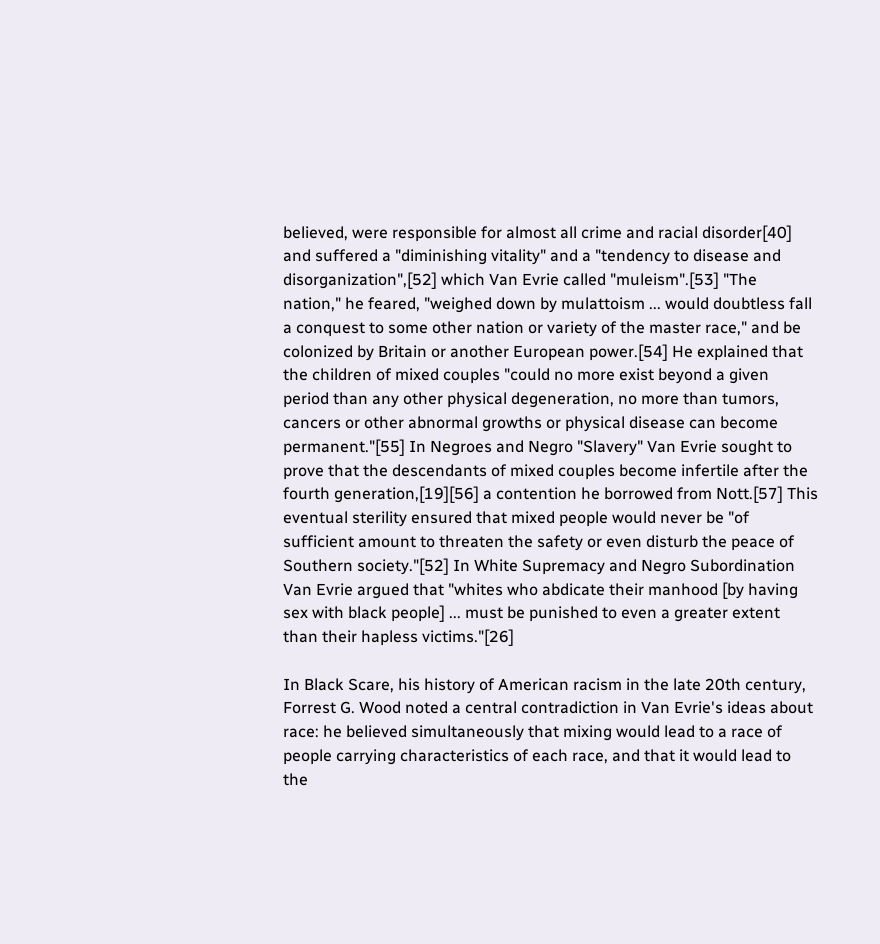believed, were responsible for almost all crime and racial disorder[40] and suffered a "diminishing vitality" and a "tendency to disease and disorganization",[52] which Van Evrie called "muleism".[53] "The nation," he feared, "weighed down by mulattoism ... would doubtless fall a conquest to some other nation or variety of the master race," and be colonized by Britain or another European power.[54] He explained that the children of mixed couples "could no more exist beyond a given period than any other physical degeneration, no more than tumors, cancers or other abnormal growths or physical disease can become permanent."[55] In Negroes and Negro "Slavery" Van Evrie sought to prove that the descendants of mixed couples become infertile after the fourth generation,[19][56] a contention he borrowed from Nott.[57] This eventual sterility ensured that mixed people would never be "of sufficient amount to threaten the safety or even disturb the peace of Southern society."[52] In White Supremacy and Negro Subordination Van Evrie argued that "whites who abdicate their manhood [by having sex with black people] ... must be punished to even a greater extent than their hapless victims."[26]

In Black Scare, his history of American racism in the late 20th century, Forrest G. Wood noted a central contradiction in Van Evrie's ideas about race: he believed simultaneously that mixing would lead to a race of people carrying characteristics of each race, and that it would lead to the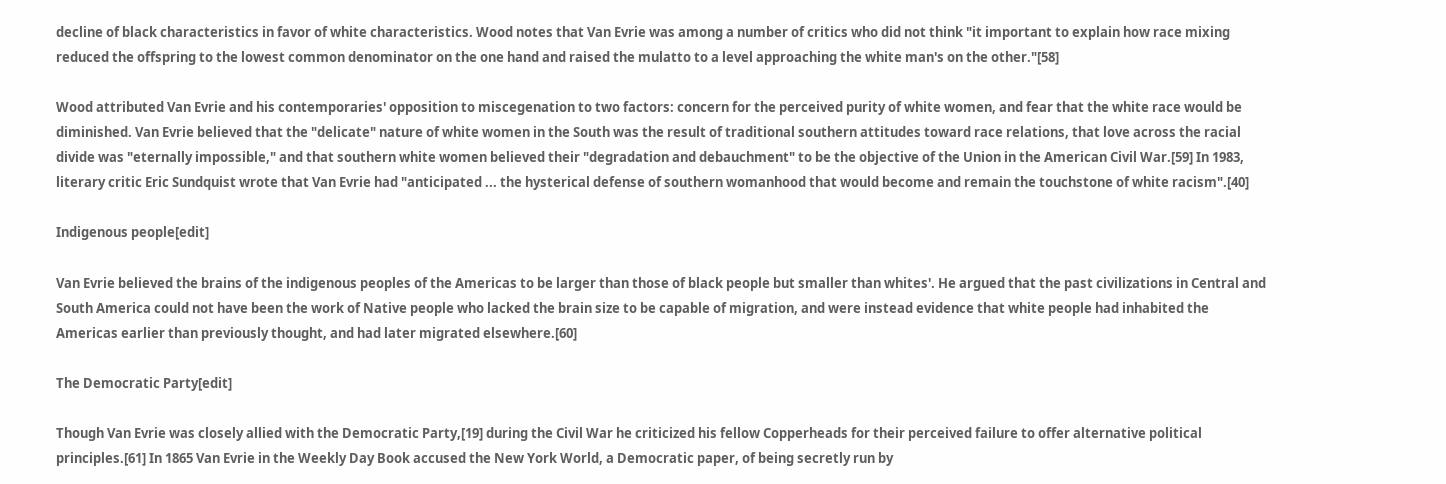decline of black characteristics in favor of white characteristics. Wood notes that Van Evrie was among a number of critics who did not think "it important to explain how race mixing reduced the offspring to the lowest common denominator on the one hand and raised the mulatto to a level approaching the white man's on the other."[58]

Wood attributed Van Evrie and his contemporaries' opposition to miscegenation to two factors: concern for the perceived purity of white women, and fear that the white race would be diminished. Van Evrie believed that the "delicate" nature of white women in the South was the result of traditional southern attitudes toward race relations, that love across the racial divide was "eternally impossible," and that southern white women believed their "degradation and debauchment" to be the objective of the Union in the American Civil War.[59] In 1983, literary critic Eric Sundquist wrote that Van Evrie had "anticipated ... the hysterical defense of southern womanhood that would become and remain the touchstone of white racism".[40]

Indigenous people[edit]

Van Evrie believed the brains of the indigenous peoples of the Americas to be larger than those of black people but smaller than whites'. He argued that the past civilizations in Central and South America could not have been the work of Native people who lacked the brain size to be capable of migration, and were instead evidence that white people had inhabited the Americas earlier than previously thought, and had later migrated elsewhere.[60]

The Democratic Party[edit]

Though Van Evrie was closely allied with the Democratic Party,[19] during the Civil War he criticized his fellow Copperheads for their perceived failure to offer alternative political principles.[61] In 1865 Van Evrie in the Weekly Day Book accused the New York World, a Democratic paper, of being secretly run by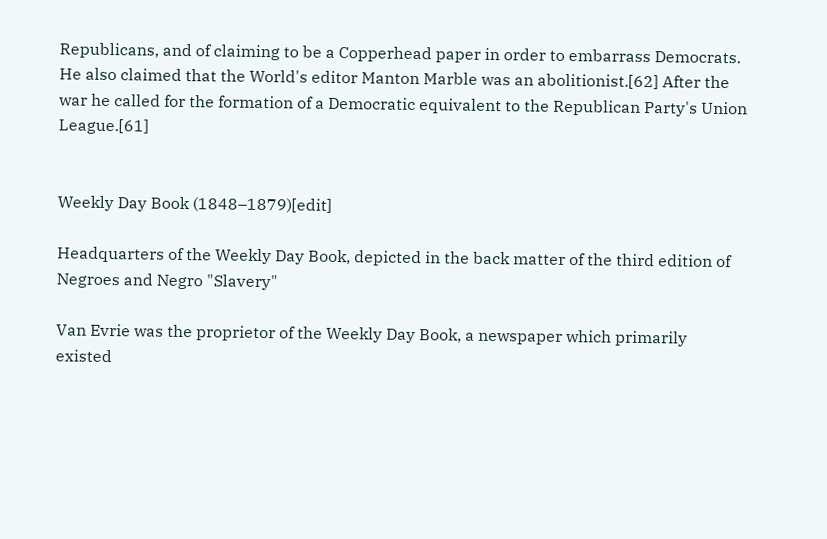Republicans, and of claiming to be a Copperhead paper in order to embarrass Democrats. He also claimed that the World's editor Manton Marble was an abolitionist.[62] After the war he called for the formation of a Democratic equivalent to the Republican Party's Union League.[61]


Weekly Day Book (1848–1879)[edit]

Headquarters of the Weekly Day Book, depicted in the back matter of the third edition of Negroes and Negro "Slavery"

Van Evrie was the proprietor of the Weekly Day Book, a newspaper which primarily existed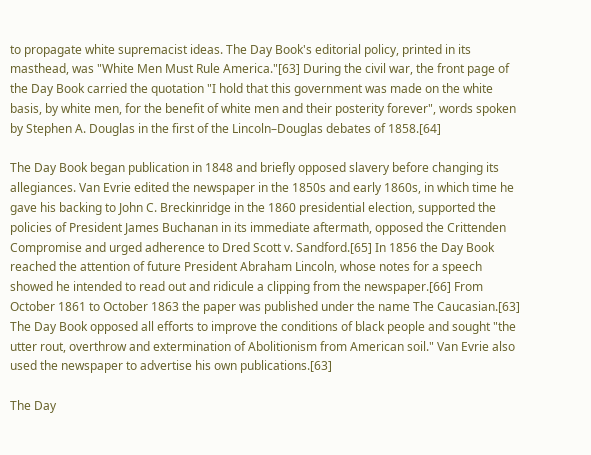to propagate white supremacist ideas. The Day Book's editorial policy, printed in its masthead, was "White Men Must Rule America."[63] During the civil war, the front page of the Day Book carried the quotation "I hold that this government was made on the white basis, by white men, for the benefit of white men and their posterity forever", words spoken by Stephen A. Douglas in the first of the Lincoln–Douglas debates of 1858.[64]

The Day Book began publication in 1848 and briefly opposed slavery before changing its allegiances. Van Evrie edited the newspaper in the 1850s and early 1860s, in which time he gave his backing to John C. Breckinridge in the 1860 presidential election, supported the policies of President James Buchanan in its immediate aftermath, opposed the Crittenden Compromise and urged adherence to Dred Scott v. Sandford.[65] In 1856 the Day Book reached the attention of future President Abraham Lincoln, whose notes for a speech showed he intended to read out and ridicule a clipping from the newspaper.[66] From October 1861 to October 1863 the paper was published under the name The Caucasian.[63] The Day Book opposed all efforts to improve the conditions of black people and sought "the utter rout, overthrow and extermination of Abolitionism from American soil." Van Evrie also used the newspaper to advertise his own publications.[63]

The Day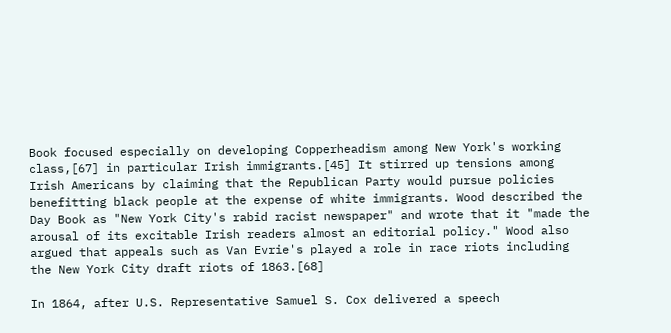Book focused especially on developing Copperheadism among New York's working class,[67] in particular Irish immigrants.[45] It stirred up tensions among Irish Americans by claiming that the Republican Party would pursue policies benefitting black people at the expense of white immigrants. Wood described the Day Book as "New York City's rabid racist newspaper" and wrote that it "made the arousal of its excitable Irish readers almost an editorial policy." Wood also argued that appeals such as Van Evrie's played a role in race riots including the New York City draft riots of 1863.[68]

In 1864, after U.S. Representative Samuel S. Cox delivered a speech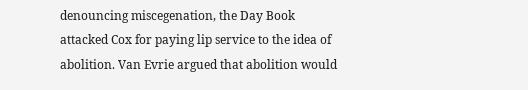denouncing miscegenation, the Day Book attacked Cox for paying lip service to the idea of abolition. Van Evrie argued that abolition would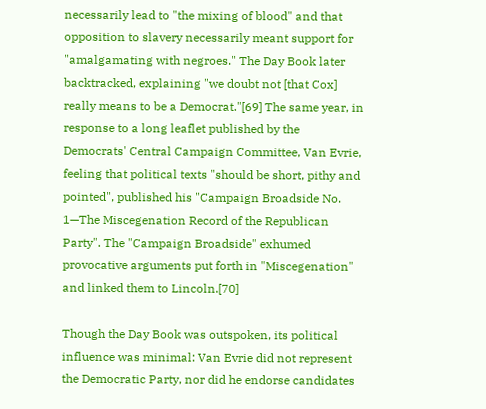necessarily lead to "the mixing of blood" and that opposition to slavery necessarily meant support for "amalgamating with negroes." The Day Book later backtracked, explaining "we doubt not [that Cox] really means to be a Democrat."[69] The same year, in response to a long leaflet published by the Democrats' Central Campaign Committee, Van Evrie, feeling that political texts "should be short, pithy and pointed", published his "Campaign Broadside No. 1—The Miscegenation Record of the Republican Party". The "Campaign Broadside" exhumed provocative arguments put forth in "Miscegenation" and linked them to Lincoln.[70]

Though the Day Book was outspoken, its political influence was minimal: Van Evrie did not represent the Democratic Party, nor did he endorse candidates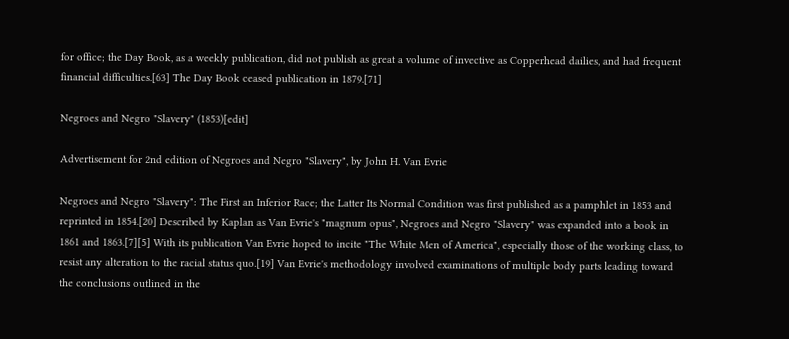for office; the Day Book, as a weekly publication, did not publish as great a volume of invective as Copperhead dailies, and had frequent financial difficulties.[63] The Day Book ceased publication in 1879.[71]

Negroes and Negro "Slavery" (1853)[edit]

Advertisement for 2nd edition of Negroes and Negro "Slavery", by John H. Van Evrie

Negroes and Negro "Slavery": The First an Inferior Race; the Latter Its Normal Condition was first published as a pamphlet in 1853 and reprinted in 1854.[20] Described by Kaplan as Van Evrie's "magnum opus", Negroes and Negro "Slavery" was expanded into a book in 1861 and 1863.[7][5] With its publication Van Evrie hoped to incite "The White Men of America", especially those of the working class, to resist any alteration to the racial status quo.[19] Van Evrie's methodology involved examinations of multiple body parts leading toward the conclusions outlined in the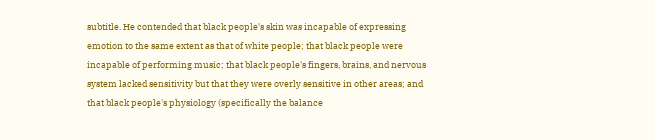subtitle. He contended that black people's skin was incapable of expressing emotion to the same extent as that of white people; that black people were incapable of performing music; that black people's fingers, brains, and nervous system lacked sensitivity but that they were overly sensitive in other areas; and that black people's physiology (specifically the balance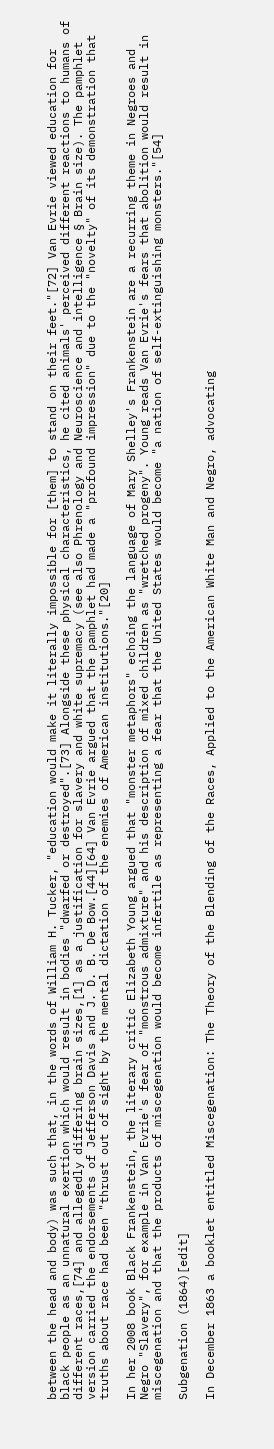between the head and body) was such that, in the words of William H. Tucker, "education would make it literally impossible for [them] to stand on their feet."[72] Van Evrie viewed education for black people as an unnatural exertion which would result in bodies "dwarfed or destroyed".[73] Alongside these physical characteristics, he cited animals' perceived different reactions to humans of different races,[74] and allegedly differing brain sizes,[1] as a justification for slavery and white supremacy (see also Phrenology and Neuroscience and intelligence § Brain size). The pamphlet version carried the endorsements of Jefferson Davis and J. D. B. De Bow.[44][64] Van Evrie argued that the pamphlet had made a "profound impression" due to the "novelty" of its demonstration that truths about race had been "thrust out of sight by the mental dictation of the enemies of American institutions."[20]

In her 2008 book Black Frankenstein, the literary critic Elizabeth Young argued that "monster metaphors" echoing the language of Mary Shelley's Frankenstein are a recurring theme in Negroes and Negro "Slavery", for example in Van Evrie's fear of "monstrous admixture" and his description of mixed children as "wretched progeny". Young reads Van Evrie's fears that abolition would result in miscegenation and that the products of miscegenation would become infertile as representing a fear that the United States would become "a nation of self-extinguishing monsters."[54]

Subgenation (1864)[edit]

In December 1863 a booklet entitled Miscegenation: The Theory of the Blending of the Races, Applied to the American White Man and Negro, advocating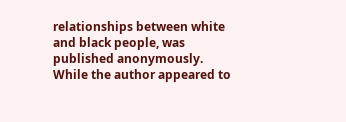relationships between white and black people, was published anonymously. While the author appeared to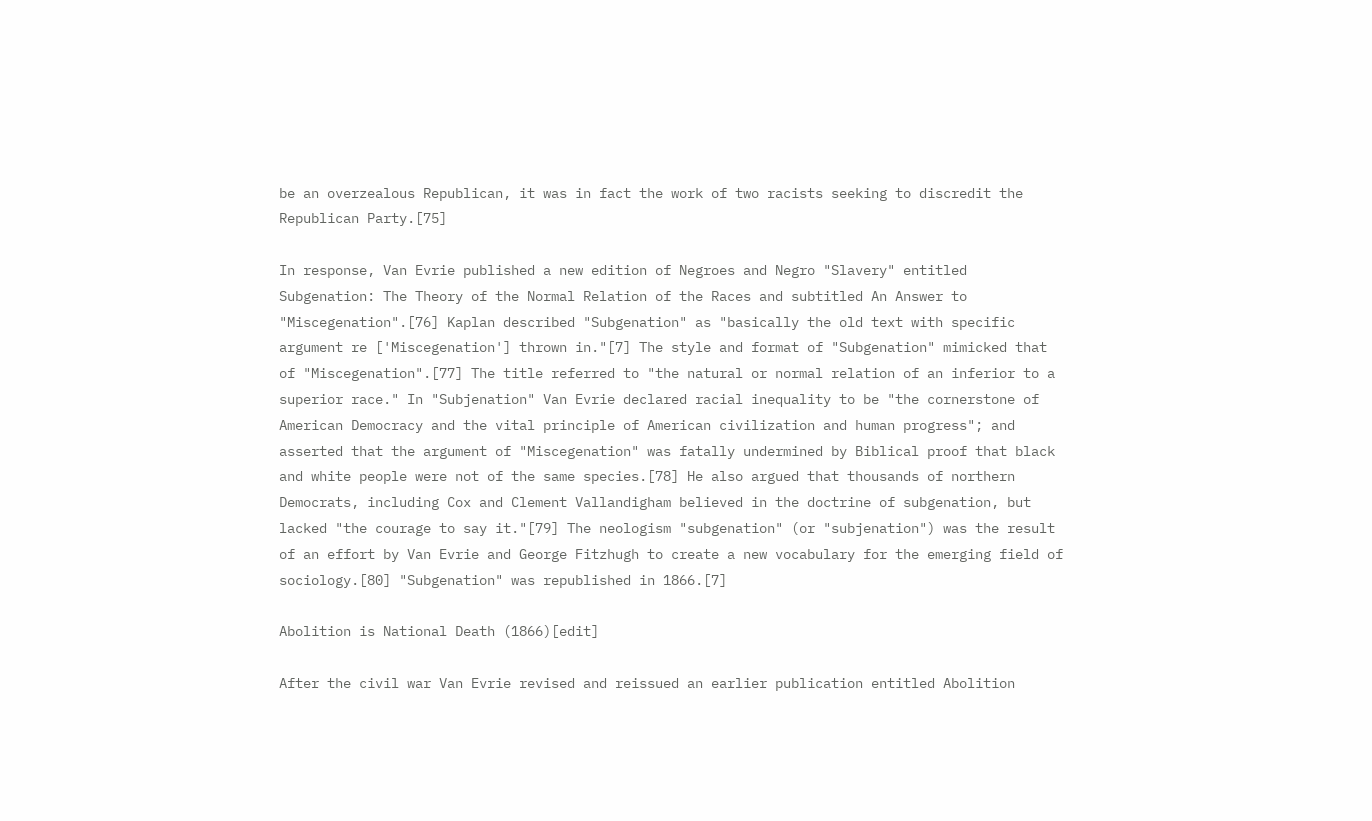be an overzealous Republican, it was in fact the work of two racists seeking to discredit the Republican Party.[75]

In response, Van Evrie published a new edition of Negroes and Negro "Slavery" entitled Subgenation: The Theory of the Normal Relation of the Races and subtitled An Answer to "Miscegenation".[76] Kaplan described "Subgenation" as "basically the old text with specific argument re ['Miscegenation'] thrown in."[7] The style and format of "Subgenation" mimicked that of "Miscegenation".[77] The title referred to "the natural or normal relation of an inferior to a superior race." In "Subjenation" Van Evrie declared racial inequality to be "the cornerstone of American Democracy and the vital principle of American civilization and human progress"; and asserted that the argument of "Miscegenation" was fatally undermined by Biblical proof that black and white people were not of the same species.[78] He also argued that thousands of northern Democrats, including Cox and Clement Vallandigham believed in the doctrine of subgenation, but lacked "the courage to say it."[79] The neologism "subgenation" (or "subjenation") was the result of an effort by Van Evrie and George Fitzhugh to create a new vocabulary for the emerging field of sociology.[80] "Subgenation" was republished in 1866.[7]

Abolition is National Death (1866)[edit]

After the civil war Van Evrie revised and reissued an earlier publication entitled Abolition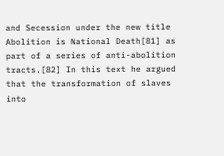and Secession under the new title Abolition is National Death[81] as part of a series of anti-abolition tracts.[82] In this text he argued that the transformation of slaves into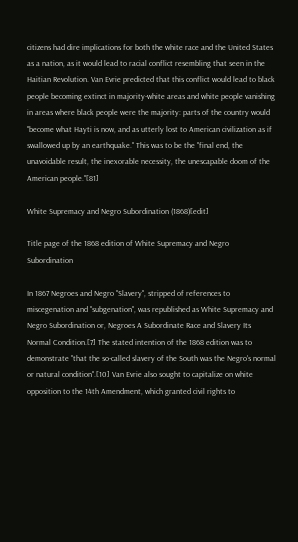citizens had dire implications for both the white race and the United States as a nation, as it would lead to racial conflict resembling that seen in the Haitian Revolution. Van Evrie predicted that this conflict would lead to black people becoming extinct in majority-white areas and white people vanishing in areas where black people were the majority: parts of the country would "become what Hayti is now, and as utterly lost to American civilization as if swallowed up by an earthquake." This was to be the "final end, the unavoidable result, the inexorable necessity, the unescapable doom of the American people."[81]

White Supremacy and Negro Subordination (1868)[edit]

Title page of the 1868 edition of White Supremacy and Negro Subordination

In 1867 Negroes and Negro "Slavery", stripped of references to miscegenation and "subgenation", was republished as White Supremacy and Negro Subordination or, Negroes A Subordinate Race and Slavery Its Normal Condition.[7] The stated intention of the 1868 edition was to demonstrate "that the so-called slavery of the South was the Negro's normal or natural condition".[10] Van Evrie also sought to capitalize on white opposition to the 14th Amendment, which granted civil rights to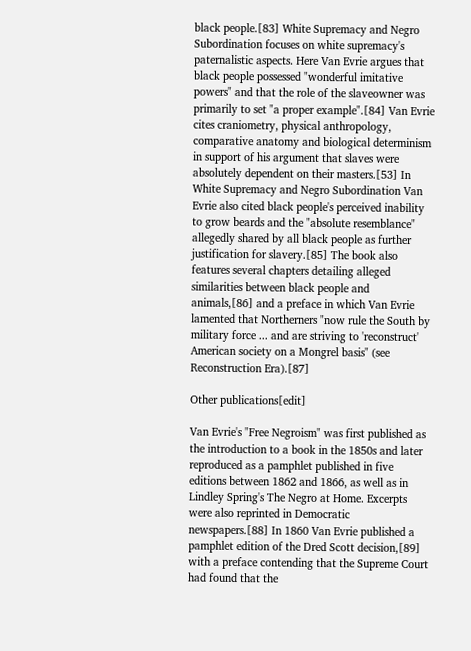black people.[83] White Supremacy and Negro Subordination focuses on white supremacy's paternalistic aspects. Here Van Evrie argues that black people possessed "wonderful imitative powers" and that the role of the slaveowner was primarily to set "a proper example".[84] Van Evrie cites craniometry, physical anthropology, comparative anatomy and biological determinism in support of his argument that slaves were absolutely dependent on their masters.[53] In White Supremacy and Negro Subordination Van Evrie also cited black people's perceived inability to grow beards and the "absolute resemblance" allegedly shared by all black people as further justification for slavery.[85] The book also features several chapters detailing alleged similarities between black people and animals,[86] and a preface in which Van Evrie lamented that Northerners "now rule the South by military force ... and are striving to 'reconstruct' American society on a Mongrel basis" (see Reconstruction Era).[87]

Other publications[edit]

Van Evrie's "Free Negroism" was first published as the introduction to a book in the 1850s and later reproduced as a pamphlet published in five editions between 1862 and 1866, as well as in Lindley Spring's The Negro at Home. Excerpts were also reprinted in Democratic newspapers.[88] In 1860 Van Evrie published a pamphlet edition of the Dred Scott decision,[89] with a preface contending that the Supreme Court had found that the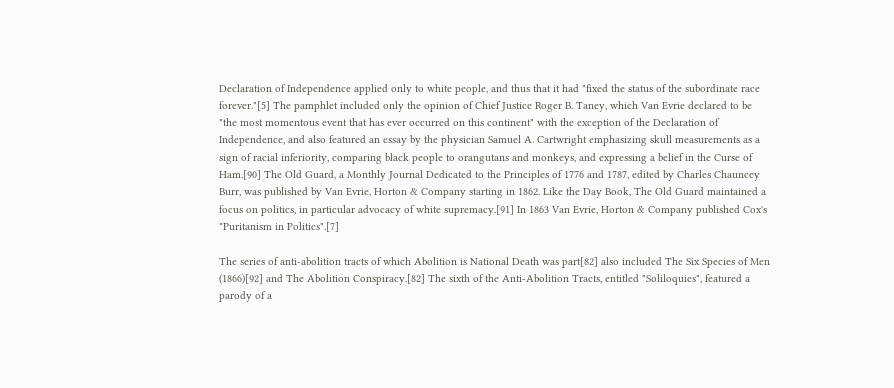Declaration of Independence applied only to white people, and thus that it had "fixed the status of the subordinate race forever."[5] The pamphlet included only the opinion of Chief Justice Roger B. Taney, which Van Evrie declared to be "the most momentous event that has ever occurred on this continent" with the exception of the Declaration of Independence, and also featured an essay by the physician Samuel A. Cartwright emphasizing skull measurements as a sign of racial inferiority, comparing black people to orangutans and monkeys, and expressing a belief in the Curse of Ham.[90] The Old Guard, a Monthly Journal Dedicated to the Principles of 1776 and 1787, edited by Charles Chauncey Burr, was published by Van Evrie, Horton & Company starting in 1862. Like the Day Book, The Old Guard maintained a focus on politics, in particular advocacy of white supremacy.[91] In 1863 Van Evrie, Horton & Company published Cox's "Puritanism in Politics".[7]

The series of anti-abolition tracts of which Abolition is National Death was part[82] also included The Six Species of Men (1866)[92] and The Abolition Conspiracy.[82] The sixth of the Anti-Abolition Tracts, entitled "Soliloquies", featured a parody of a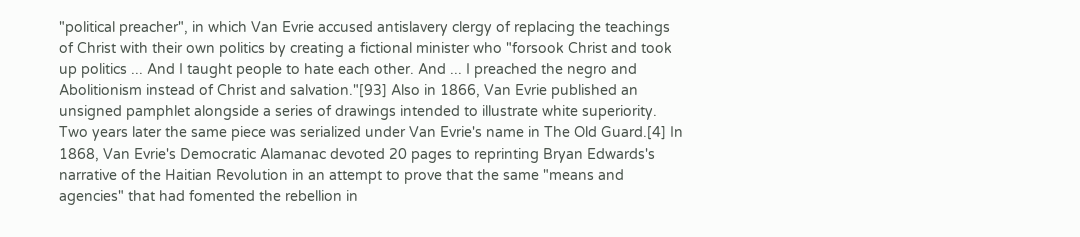"political preacher", in which Van Evrie accused antislavery clergy of replacing the teachings of Christ with their own politics by creating a fictional minister who "forsook Christ and took up politics ... And I taught people to hate each other. And ... I preached the negro and Abolitionism instead of Christ and salvation."[93] Also in 1866, Van Evrie published an unsigned pamphlet alongside a series of drawings intended to illustrate white superiority. Two years later the same piece was serialized under Van Evrie's name in The Old Guard.[4] In 1868, Van Evrie's Democratic Alamanac devoted 20 pages to reprinting Bryan Edwards's narrative of the Haitian Revolution in an attempt to prove that the same "means and agencies" that had fomented the rebellion in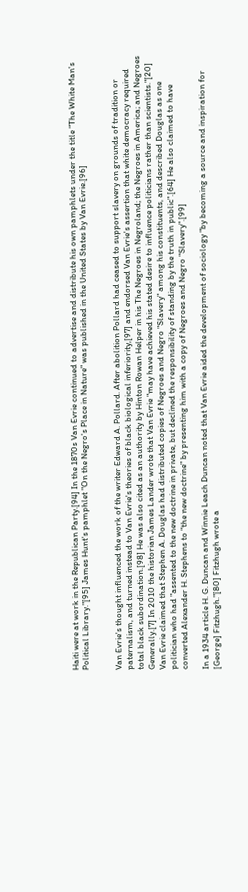Haiti were at work in the Republican Party.[94] In the 1870s Van Evrie continued to advertise and distribute his own pamphlets under the title "The White Man's Political Library."[95] James Hunt's pamphlet "On the Negro's Place in Nature" was published in the United States by Van Evrie.[96]


Van Evrie's thought influenced the work of the writer Edward A. Pollard. After abolition Pollard had ceased to support slavery on grounds of tradition or paternalism, and turned instead to Van Evrie's theories of black biological inferiority,[97] and endorsed Van Evrie's assertion that white democracy required total black subordination.[98] He was also cited as an authority by Hinton Rowan Helper in his The Negroes in Negroland; the Negroes in America; and Negroes Generally.[7] In 2010 the historian James Lander wrote that Van Evrie "may have achieved his stated desire to influence politicians rather than scientists."[20] Van Evrie claimed that Stephen A. Douglas had distributed copies of Negroes and Negro "Slavery" among his constituents, and described Douglas as one politician who had "assented to the new doctrine in private, but declined the responsibility of standing by the truth in public".[64] He also claimed to have converted Alexander H. Stephens to "the new doctrine" by presenting him with a copy of Negroes and Negro "Slavery".[99]

In a 1934 article H. G. Duncan and Winnie Leach Duncan noted that Van Evrie aided the development of sociology "by becoming a source and inspiration for [George] Fitzhugh."[80] Fitzhugh wrote a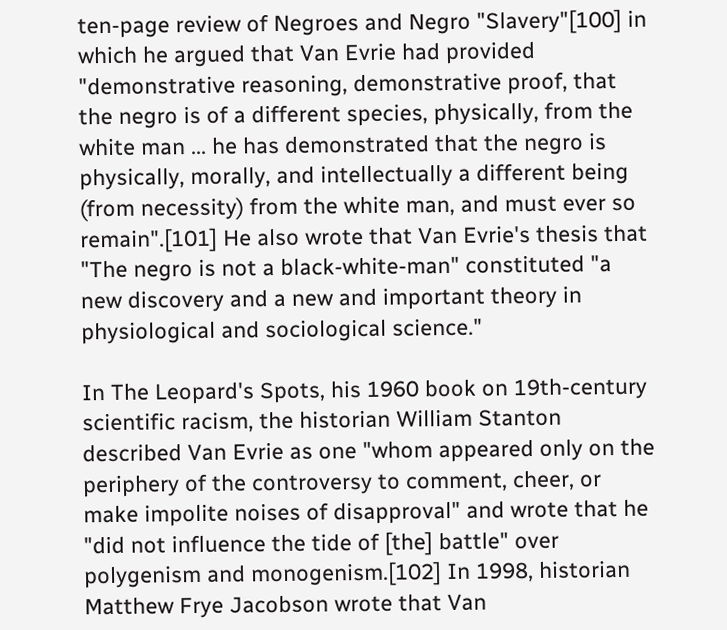ten-page review of Negroes and Negro "Slavery"[100] in which he argued that Van Evrie had provided "demonstrative reasoning, demonstrative proof, that the negro is of a different species, physically, from the white man ... he has demonstrated that the negro is physically, morally, and intellectually a different being (from necessity) from the white man, and must ever so remain".[101] He also wrote that Van Evrie's thesis that "The negro is not a black-white-man" constituted "a new discovery and a new and important theory in physiological and sociological science."

In The Leopard's Spots, his 1960 book on 19th-century scientific racism, the historian William Stanton described Van Evrie as one "whom appeared only on the periphery of the controversy to comment, cheer, or make impolite noises of disapproval" and wrote that he "did not influence the tide of [the] battle" over polygenism and monogenism.[102] In 1998, historian Matthew Frye Jacobson wrote that Van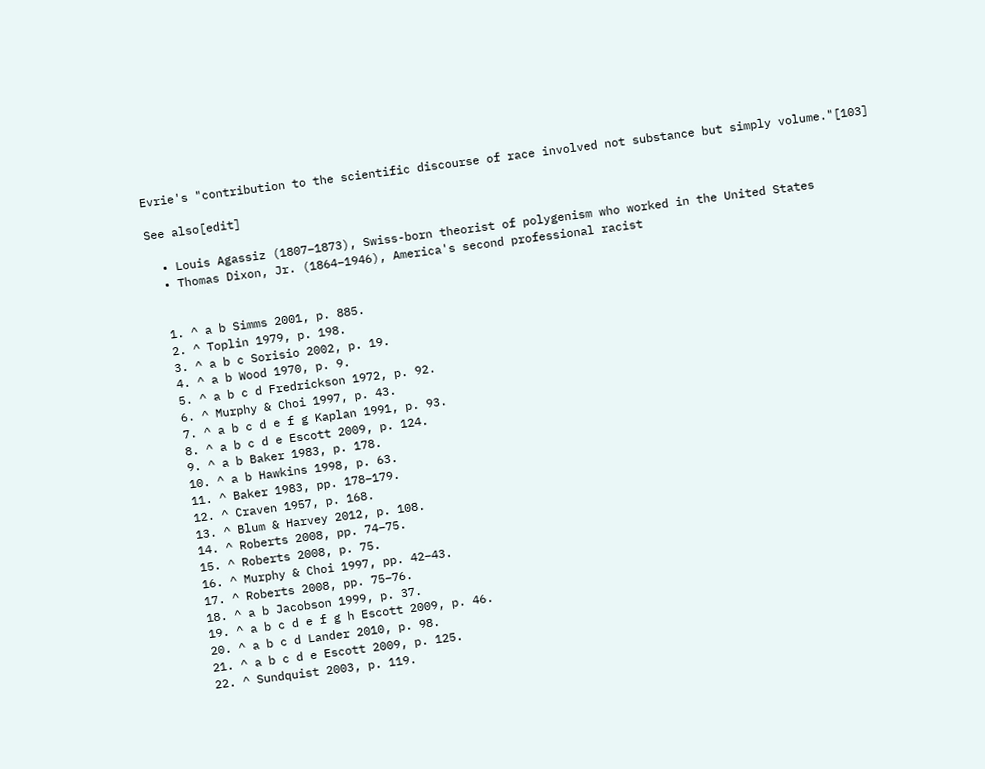Evrie's "contribution to the scientific discourse of race involved not substance but simply volume."[103]

See also[edit]

  • Louis Agassiz (1807–1873), Swiss-born theorist of polygenism who worked in the United States
  • Thomas Dixon, Jr. (1864–1946), America's second professional racist


  1. ^ a b Simms 2001, p. 885.
  2. ^ Toplin 1979, p. 198.
  3. ^ a b c Sorisio 2002, p. 19.
  4. ^ a b Wood 1970, p. 9.
  5. ^ a b c d Fredrickson 1972, p. 92.
  6. ^ Murphy & Choi 1997, p. 43.
  7. ^ a b c d e f g Kaplan 1991, p. 93.
  8. ^ a b c d e Escott 2009, p. 124.
  9. ^ a b Baker 1983, p. 178.
  10. ^ a b Hawkins 1998, p. 63.
  11. ^ Baker 1983, pp. 178–179.
  12. ^ Craven 1957, p. 168.
  13. ^ Blum & Harvey 2012, p. 108.
  14. ^ Roberts 2008, pp. 74–75.
  15. ^ Roberts 2008, p. 75.
  16. ^ Murphy & Choi 1997, pp. 42–43.
  17. ^ Roberts 2008, pp. 75–76.
  18. ^ a b Jacobson 1999, p. 37.
  19. ^ a b c d e f g h Escott 2009, p. 46.
  20. ^ a b c d Lander 2010, p. 98.
  21. ^ a b c d e Escott 2009, p. 125.
  22. ^ Sundquist 2003, p. 119.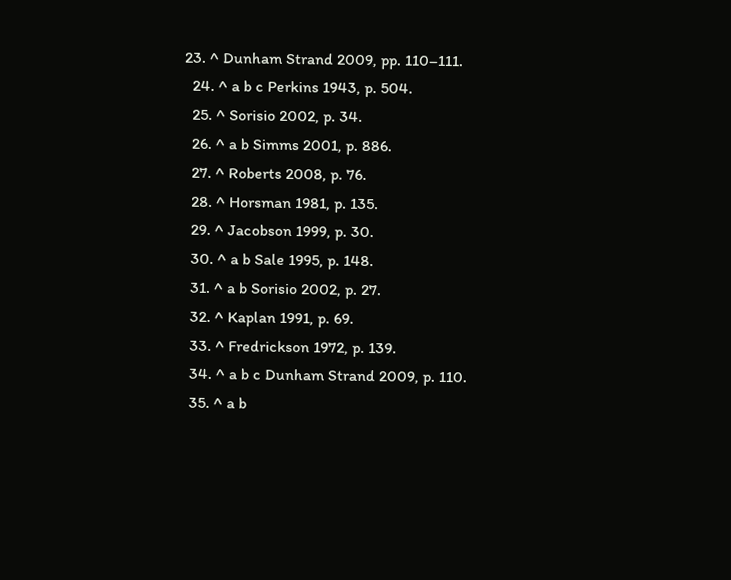23. ^ Dunham Strand 2009, pp. 110–111.
  24. ^ a b c Perkins 1943, p. 504.
  25. ^ Sorisio 2002, p. 34.
  26. ^ a b Simms 2001, p. 886.
  27. ^ Roberts 2008, p. 76.
  28. ^ Horsman 1981, p. 135.
  29. ^ Jacobson 1999, p. 30.
  30. ^ a b Sale 1995, p. 148.
  31. ^ a b Sorisio 2002, p. 27.
  32. ^ Kaplan 1991, p. 69.
  33. ^ Fredrickson 1972, p. 139.
  34. ^ a b c Dunham Strand 2009, p. 110.
  35. ^ a b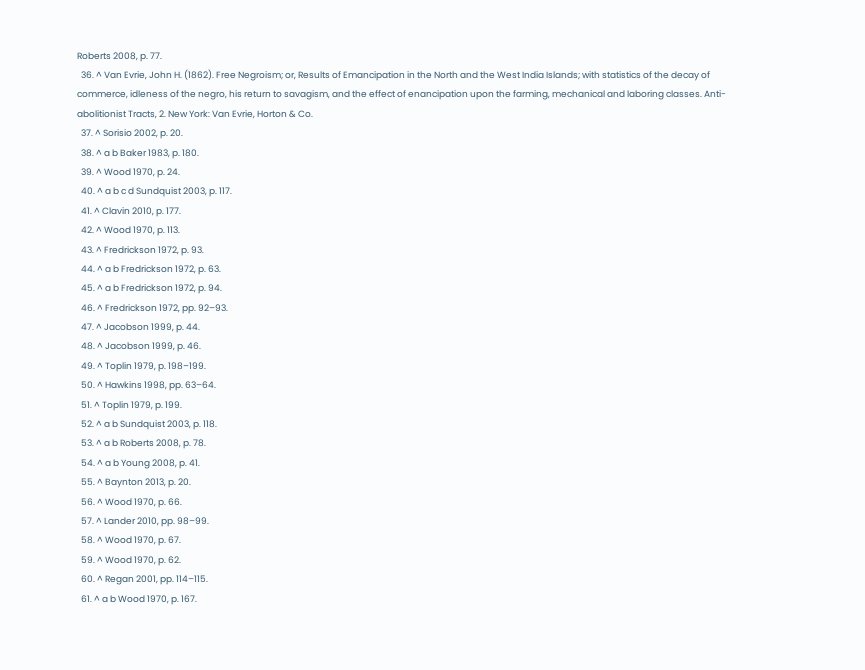Roberts 2008, p. 77.
  36. ^ Van Evrie, John H. (1862). Free Negroism; or, Results of Emancipation in the North and the West India Islands; with statistics of the decay of commerce, idleness of the negro, his return to savagism, and the effect of enancipation upon the farming, mechanical and laboring classes. Anti-abolitionist Tracts, 2. New York: Van Evrie, Horton & Co.
  37. ^ Sorisio 2002, p. 20.
  38. ^ a b Baker 1983, p. 180.
  39. ^ Wood 1970, p. 24.
  40. ^ a b c d Sundquist 2003, p. 117.
  41. ^ Clavin 2010, p. 177.
  42. ^ Wood 1970, p. 113.
  43. ^ Fredrickson 1972, p. 93.
  44. ^ a b Fredrickson 1972, p. 63.
  45. ^ a b Fredrickson 1972, p. 94.
  46. ^ Fredrickson 1972, pp. 92–93.
  47. ^ Jacobson 1999, p. 44.
  48. ^ Jacobson 1999, p. 46.
  49. ^ Toplin 1979, p. 198–199.
  50. ^ Hawkins 1998, pp. 63–64.
  51. ^ Toplin 1979, p. 199.
  52. ^ a b Sundquist 2003, p. 118.
  53. ^ a b Roberts 2008, p. 78.
  54. ^ a b Young 2008, p. 41.
  55. ^ Baynton 2013, p. 20.
  56. ^ Wood 1970, p. 66.
  57. ^ Lander 2010, pp. 98–99.
  58. ^ Wood 1970, p. 67.
  59. ^ Wood 1970, p. 62.
  60. ^ Regan 2001, pp. 114–115.
  61. ^ a b Wood 1970, p. 167.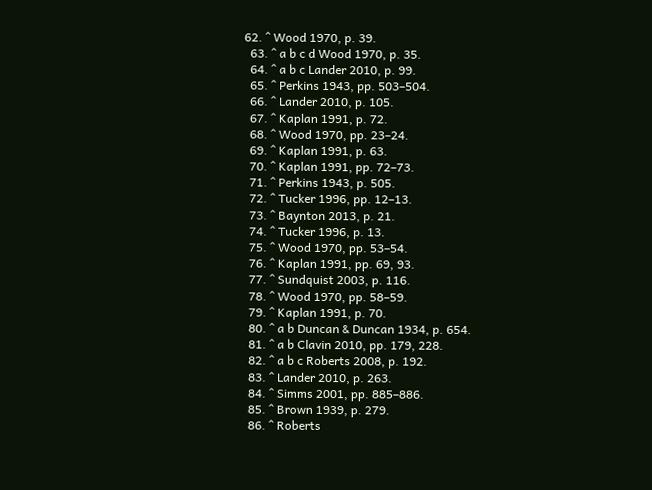62. ^ Wood 1970, p. 39.
  63. ^ a b c d Wood 1970, p. 35.
  64. ^ a b c Lander 2010, p. 99.
  65. ^ Perkins 1943, pp. 503–504.
  66. ^ Lander 2010, p. 105.
  67. ^ Kaplan 1991, p. 72.
  68. ^ Wood 1970, pp. 23–24.
  69. ^ Kaplan 1991, p. 63.
  70. ^ Kaplan 1991, pp. 72–73.
  71. ^ Perkins 1943, p. 505.
  72. ^ Tucker 1996, pp. 12–13.
  73. ^ Baynton 2013, p. 21.
  74. ^ Tucker 1996, p. 13.
  75. ^ Wood 1970, pp. 53–54.
  76. ^ Kaplan 1991, pp. 69, 93.
  77. ^ Sundquist 2003, p. 116.
  78. ^ Wood 1970, pp. 58–59.
  79. ^ Kaplan 1991, p. 70.
  80. ^ a b Duncan & Duncan 1934, p. 654.
  81. ^ a b Clavin 2010, pp. 179, 228.
  82. ^ a b c Roberts 2008, p. 192.
  83. ^ Lander 2010, p. 263.
  84. ^ Simms 2001, pp. 885–886.
  85. ^ Brown 1939, p. 279.
  86. ^ Roberts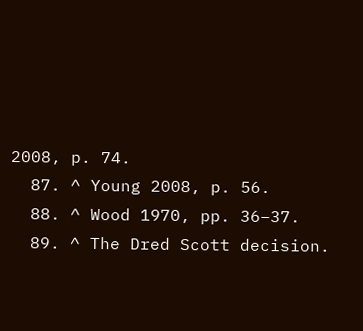2008, p. 74.
  87. ^ Young 2008, p. 56.
  88. ^ Wood 1970, pp. 36–37.
  89. ^ The Dred Scott decision.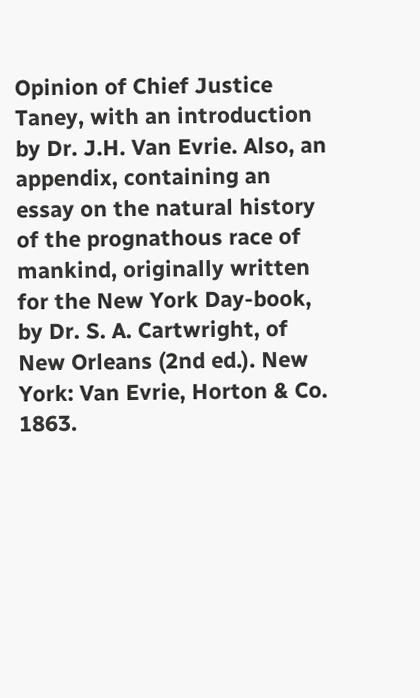Opinion of Chief Justice Taney, with an introduction by Dr. J.H. Van Evrie. Also, an appendix, containing an essay on the natural history of the prognathous race of mankind, originally written for the New York Day-book, by Dr. S. A. Cartwright, of New Orleans (2nd ed.). New York: Van Evrie, Horton & Co. 1863.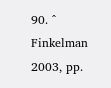90. ^ Finkelman 2003, pp.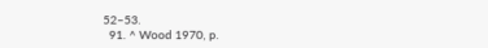52–53.
  91. ^ Wood 1970, p.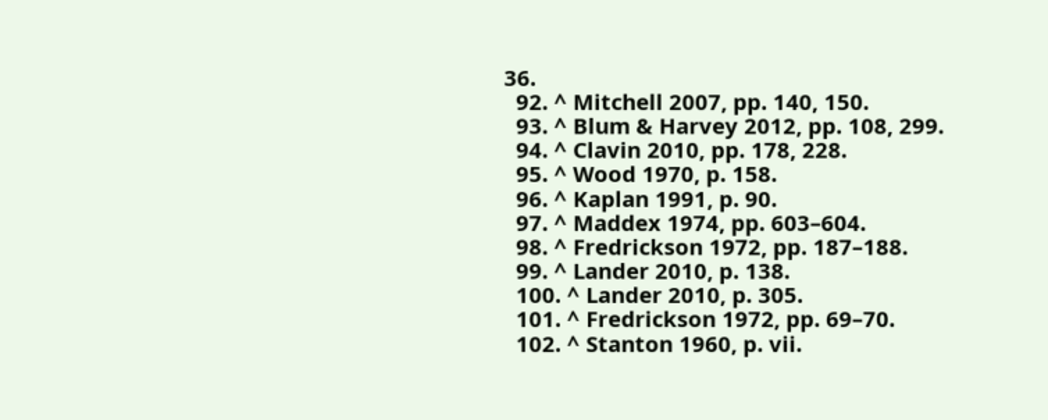36.
  92. ^ Mitchell 2007, pp. 140, 150.
  93. ^ Blum & Harvey 2012, pp. 108, 299.
  94. ^ Clavin 2010, pp. 178, 228.
  95. ^ Wood 1970, p. 158.
  96. ^ Kaplan 1991, p. 90.
  97. ^ Maddex 1974, pp. 603–604.
  98. ^ Fredrickson 1972, pp. 187–188.
  99. ^ Lander 2010, p. 138.
  100. ^ Lander 2010, p. 305.
  101. ^ Fredrickson 1972, pp. 69–70.
  102. ^ Stanton 1960, p. vii.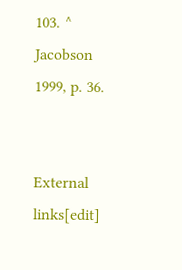103. ^ Jacobson 1999, p. 36.


External links[edit]